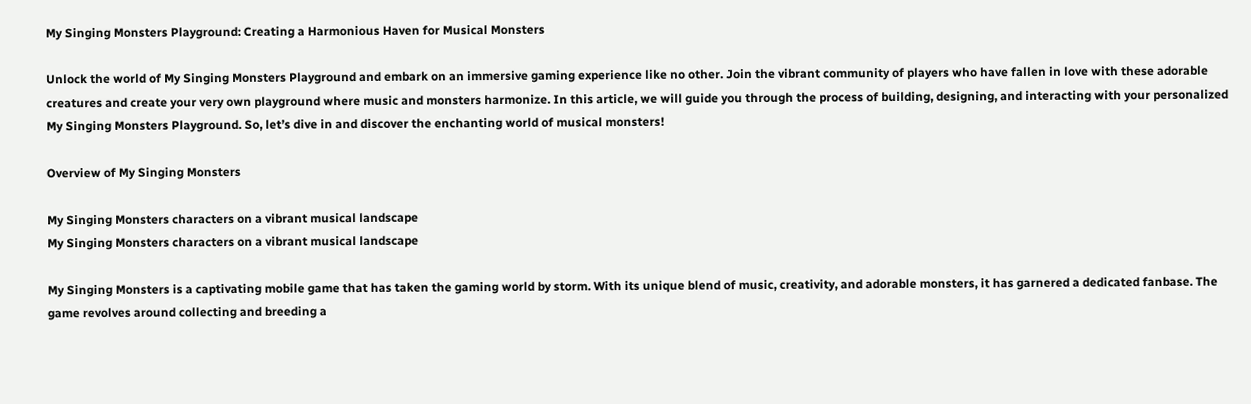My Singing Monsters Playground: Creating a Harmonious Haven for Musical Monsters

Unlock the world of My Singing Monsters Playground and embark on an immersive gaming experience like no other. Join the vibrant community of players who have fallen in love with these adorable creatures and create your very own playground where music and monsters harmonize. In this article, we will guide you through the process of building, designing, and interacting with your personalized My Singing Monsters Playground. So, let’s dive in and discover the enchanting world of musical monsters!

Overview of My Singing Monsters

My Singing Monsters characters on a vibrant musical landscape
My Singing Monsters characters on a vibrant musical landscape

My Singing Monsters is a captivating mobile game that has taken the gaming world by storm. With its unique blend of music, creativity, and adorable monsters, it has garnered a dedicated fanbase. The game revolves around collecting and breeding a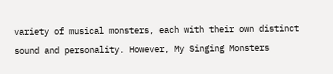variety of musical monsters, each with their own distinct sound and personality. However, My Singing Monsters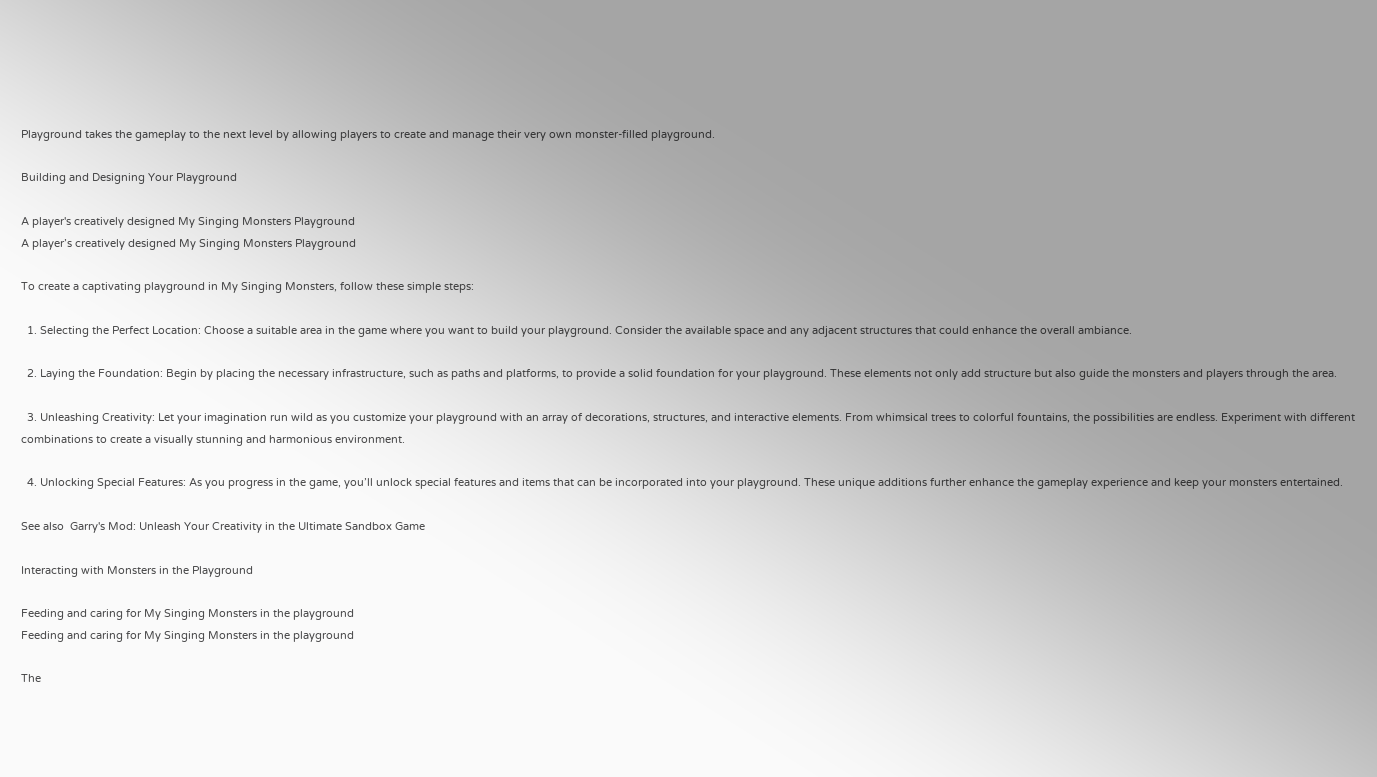Playground takes the gameplay to the next level by allowing players to create and manage their very own monster-filled playground.

Building and Designing Your Playground

A player's creatively designed My Singing Monsters Playground
A player’s creatively designed My Singing Monsters Playground

To create a captivating playground in My Singing Monsters, follow these simple steps:

  1. Selecting the Perfect Location: Choose a suitable area in the game where you want to build your playground. Consider the available space and any adjacent structures that could enhance the overall ambiance.

  2. Laying the Foundation: Begin by placing the necessary infrastructure, such as paths and platforms, to provide a solid foundation for your playground. These elements not only add structure but also guide the monsters and players through the area.

  3. Unleashing Creativity: Let your imagination run wild as you customize your playground with an array of decorations, structures, and interactive elements. From whimsical trees to colorful fountains, the possibilities are endless. Experiment with different combinations to create a visually stunning and harmonious environment.

  4. Unlocking Special Features: As you progress in the game, you’ll unlock special features and items that can be incorporated into your playground. These unique additions further enhance the gameplay experience and keep your monsters entertained.

See also  Garry's Mod: Unleash Your Creativity in the Ultimate Sandbox Game

Interacting with Monsters in the Playground

Feeding and caring for My Singing Monsters in the playground
Feeding and caring for My Singing Monsters in the playground

The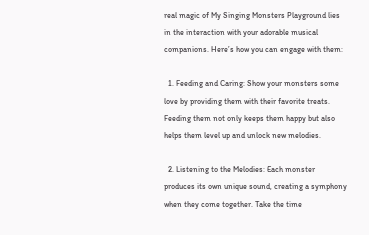real magic of My Singing Monsters Playground lies in the interaction with your adorable musical companions. Here’s how you can engage with them:

  1. Feeding and Caring: Show your monsters some love by providing them with their favorite treats. Feeding them not only keeps them happy but also helps them level up and unlock new melodies.

  2. Listening to the Melodies: Each monster produces its own unique sound, creating a symphony when they come together. Take the time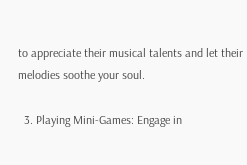to appreciate their musical talents and let their melodies soothe your soul.

  3. Playing Mini-Games: Engage in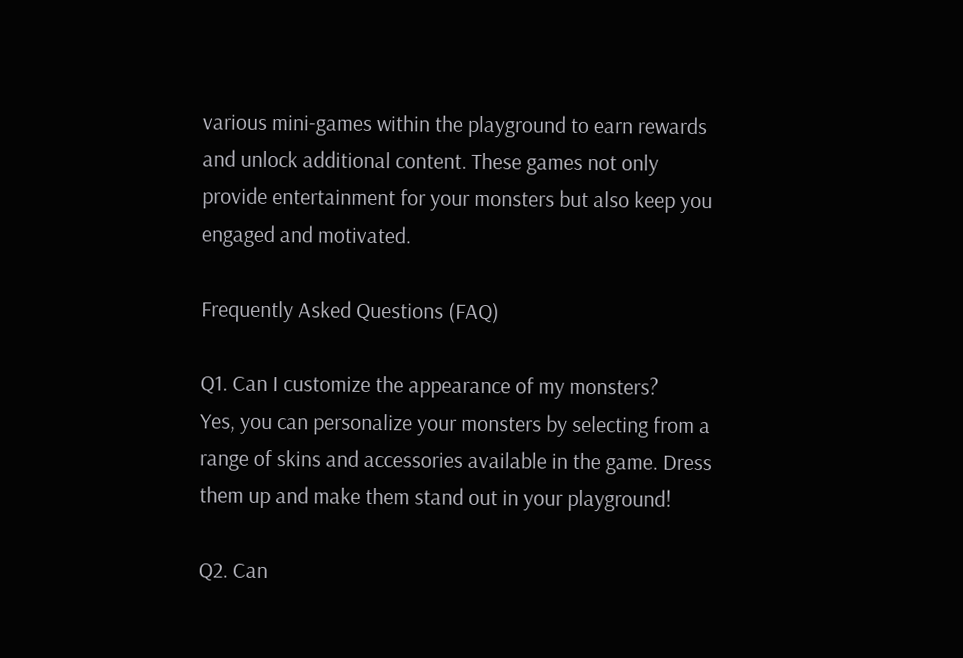various mini-games within the playground to earn rewards and unlock additional content. These games not only provide entertainment for your monsters but also keep you engaged and motivated.

Frequently Asked Questions (FAQ)

Q1. Can I customize the appearance of my monsters?
Yes, you can personalize your monsters by selecting from a range of skins and accessories available in the game. Dress them up and make them stand out in your playground!

Q2. Can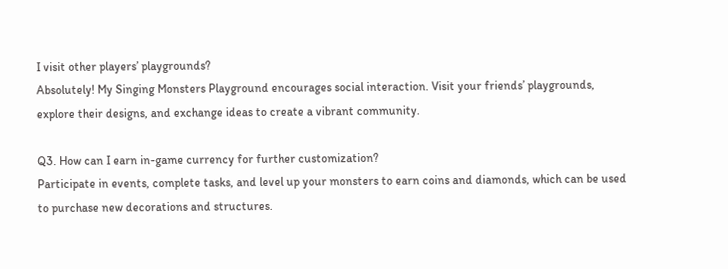I visit other players’ playgrounds?
Absolutely! My Singing Monsters Playground encourages social interaction. Visit your friends’ playgrounds, explore their designs, and exchange ideas to create a vibrant community.

Q3. How can I earn in-game currency for further customization?
Participate in events, complete tasks, and level up your monsters to earn coins and diamonds, which can be used to purchase new decorations and structures.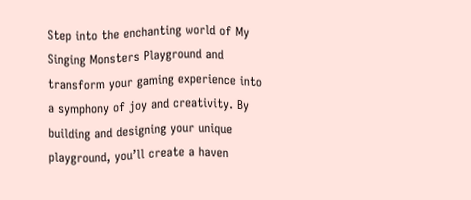Step into the enchanting world of My Singing Monsters Playground and transform your gaming experience into a symphony of joy and creativity. By building and designing your unique playground, you’ll create a haven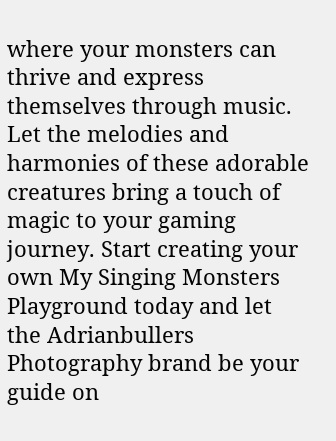where your monsters can thrive and express themselves through music. Let the melodies and harmonies of these adorable creatures bring a touch of magic to your gaming journey. Start creating your own My Singing Monsters Playground today and let the Adrianbullers Photography brand be your guide on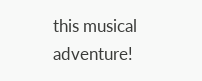this musical adventure!